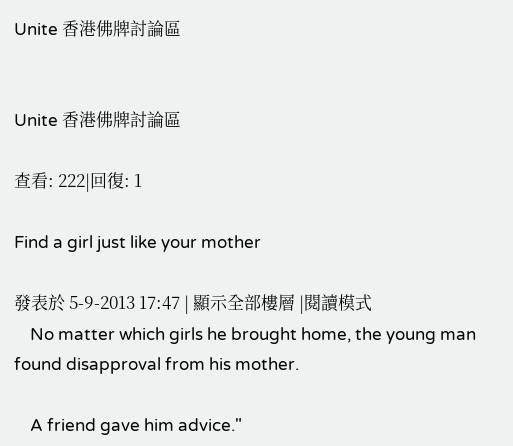Unite 香港佛牌討論區


Unite 香港佛牌討論區

查看: 222|回復: 1

Find a girl just like your mother

發表於 5-9-2013 17:47 | 顯示全部樓層 |閱讀模式
    No matter which girls he brought home, the young man found disapproval from his mother.

    A friend gave him advice."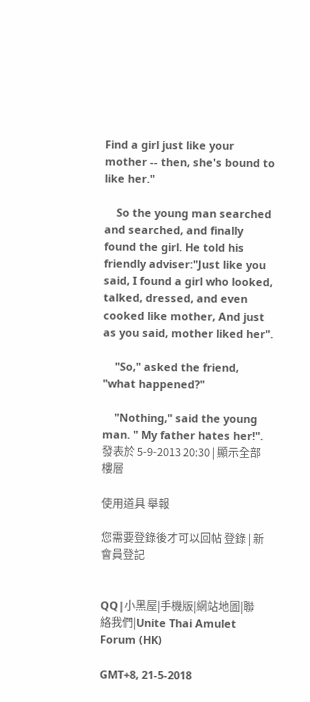Find a girl just like your mother -- then, she's bound to like her."

    So the young man searched and searched, and finally found the girl. He told his friendly adviser:"Just like you said, I found a girl who looked, talked, dressed, and even cooked like mother, And just as you said, mother liked her".

    "So," asked the friend, "what happened?"

    "Nothing," said the young man. " My father hates her!".
發表於 5-9-2013 20:30 | 顯示全部樓層

使用道具 舉報

您需要登錄後才可以回帖 登錄 | 新會員登記


QQ|小黑屋|手機版|網站地圖|聯絡我們|Unite Thai Amulet Forum (HK)

GMT+8, 21-5-2018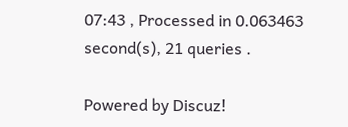07:43 , Processed in 0.063463 second(s), 21 queries .

Powered by Discuz!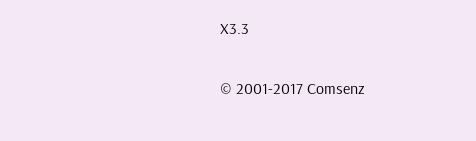X3.3

© 2001-2017 Comsenz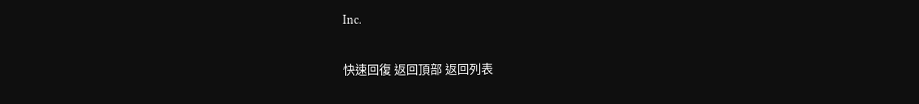Inc.

快速回復 返回頂部 返回列表